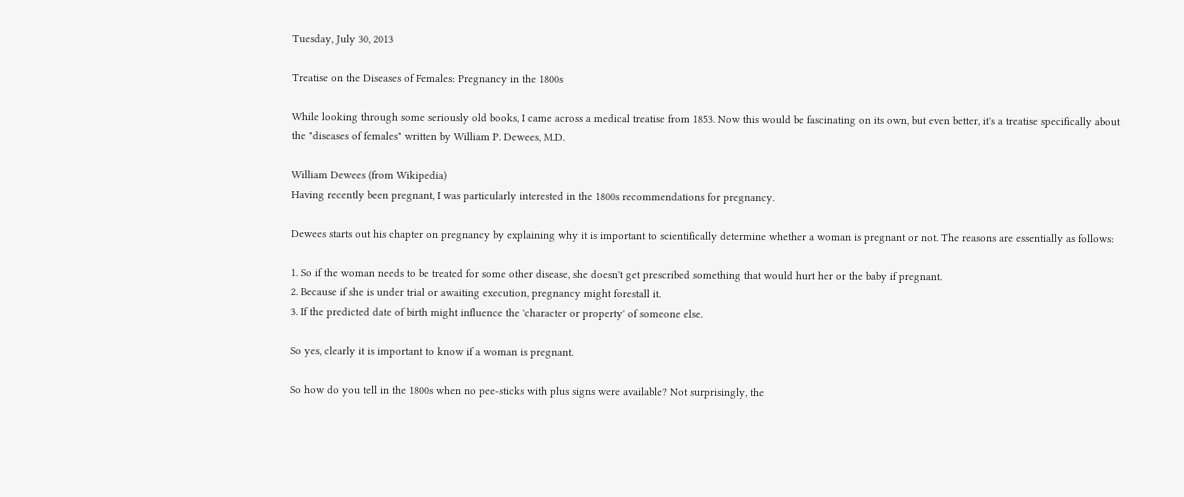Tuesday, July 30, 2013

Treatise on the Diseases of Females: Pregnancy in the 1800s

While looking through some seriously old books, I came across a medical treatise from 1853. Now this would be fascinating on its own, but even better, it's a treatise specifically about the "diseases of females" written by William P. Dewees, M.D.

William Dewees (from Wikipedia)
Having recently been pregnant, I was particularly interested in the 1800s recommendations for pregnancy.

Dewees starts out his chapter on pregnancy by explaining why it is important to scientifically determine whether a woman is pregnant or not. The reasons are essentially as follows:

1. So if the woman needs to be treated for some other disease, she doesn't get prescribed something that would hurt her or the baby if pregnant.
2. Because if she is under trial or awaiting execution, pregnancy might forestall it.
3. If the predicted date of birth might influence the 'character or property' of someone else.

So yes, clearly it is important to know if a woman is pregnant.

So how do you tell in the 1800s when no pee-sticks with plus signs were available? Not surprisingly, the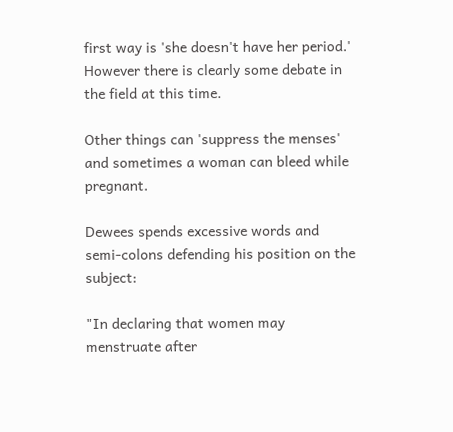first way is 'she doesn't have her period.' However there is clearly some debate in the field at this time.

Other things can 'suppress the menses' and sometimes a woman can bleed while pregnant.

Dewees spends excessive words and semi-colons defending his position on the subject:

"In declaring that women may menstruate after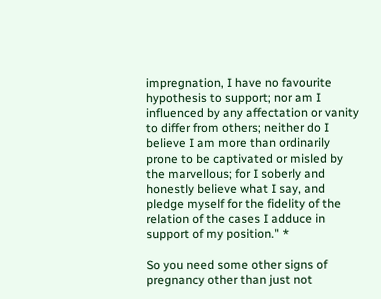impregnation, I have no favourite hypothesis to support; nor am I influenced by any affectation or vanity to differ from others; neither do I believe I am more than ordinarily prone to be captivated or misled by the marvellous; for I soberly and honestly believe what I say, and pledge myself for the fidelity of the relation of the cases I adduce in support of my position." *

So you need some other signs of pregnancy other than just not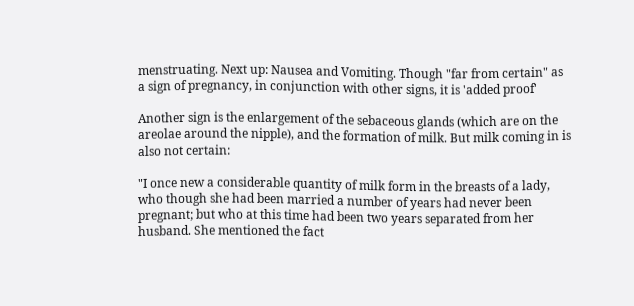menstruating. Next up: Nausea and Vomiting. Though "far from certain" as a sign of pregnancy, in conjunction with other signs, it is 'added proof'

Another sign is the enlargement of the sebaceous glands (which are on the areolae around the nipple), and the formation of milk. But milk coming in is also not certain:

"I once new a considerable quantity of milk form in the breasts of a lady, who though she had been married a number of years had never been pregnant; but who at this time had been two years separated from her husband. She mentioned the fact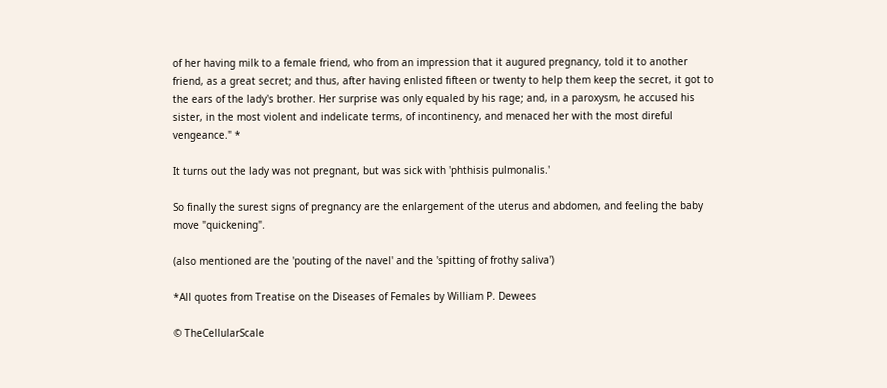of her having milk to a female friend, who from an impression that it augured pregnancy, told it to another friend, as a great secret; and thus, after having enlisted fifteen or twenty to help them keep the secret, it got to the ears of the lady's brother. Her surprise was only equaled by his rage; and, in a paroxysm, he accused his sister, in the most violent and indelicate terms, of incontinency, and menaced her with the most direful vengeance." *

It turns out the lady was not pregnant, but was sick with 'phthisis pulmonalis.'

So finally the surest signs of pregnancy are the enlargement of the uterus and abdomen, and feeling the baby move "quickening".

(also mentioned are the 'pouting of the navel' and the 'spitting of frothy saliva')

*All quotes from Treatise on the Diseases of Females by William P. Dewees

© TheCellularScale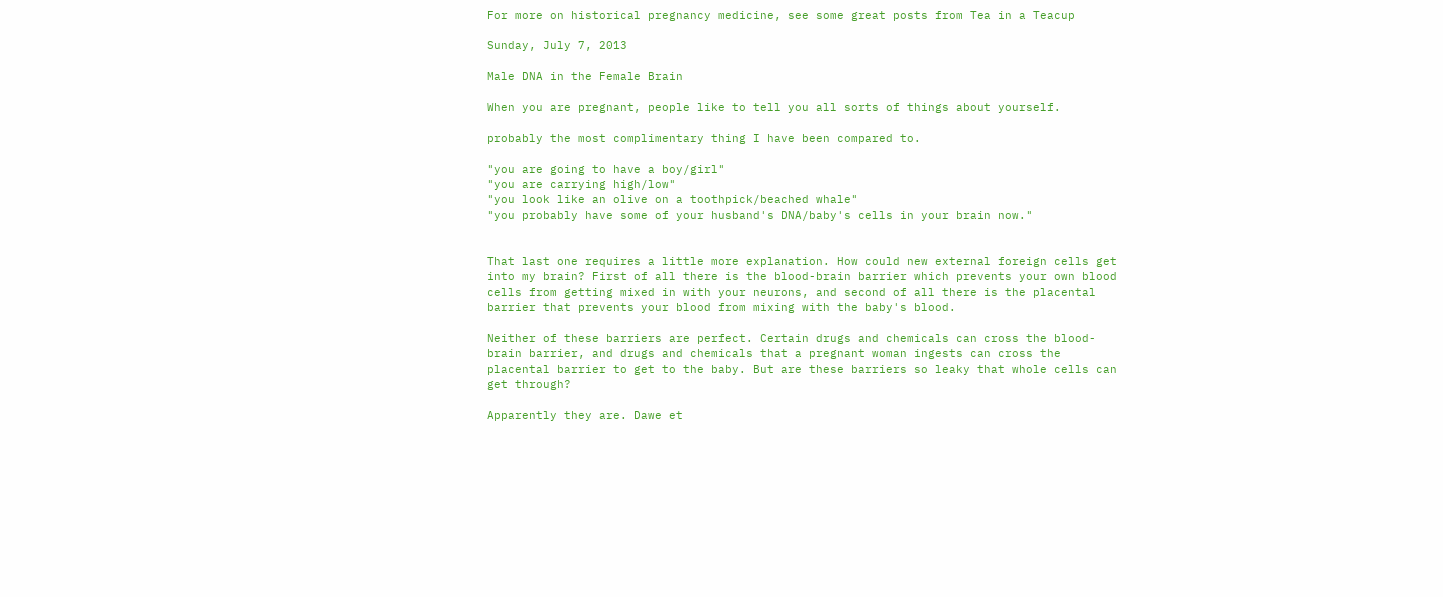For more on historical pregnancy medicine, see some great posts from Tea in a Teacup

Sunday, July 7, 2013

Male DNA in the Female Brain

When you are pregnant, people like to tell you all sorts of things about yourself.

probably the most complimentary thing I have been compared to.

"you are going to have a boy/girl"
"you are carrying high/low"
"you look like an olive on a toothpick/beached whale"
"you probably have some of your husband's DNA/baby's cells in your brain now."


That last one requires a little more explanation. How could new external foreign cells get into my brain? First of all there is the blood-brain barrier which prevents your own blood cells from getting mixed in with your neurons, and second of all there is the placental barrier that prevents your blood from mixing with the baby's blood.

Neither of these barriers are perfect. Certain drugs and chemicals can cross the blood-brain barrier, and drugs and chemicals that a pregnant woman ingests can cross the placental barrier to get to the baby. But are these barriers so leaky that whole cells can get through?

Apparently they are. Dawe et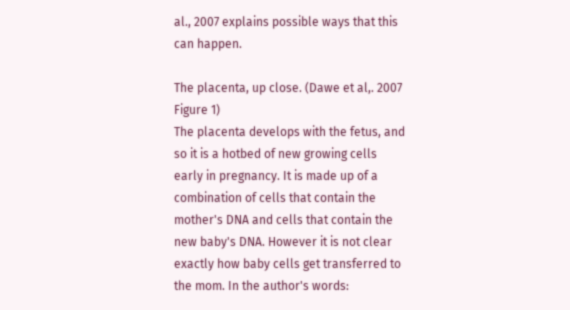al., 2007 explains possible ways that this can happen.

The placenta, up close. (Dawe et al,. 2007 Figure 1)
The placenta develops with the fetus, and so it is a hotbed of new growing cells early in pregnancy. It is made up of a combination of cells that contain the mother's DNA and cells that contain the new baby's DNA. However it is not clear exactly how baby cells get transferred to the mom. In the author's words: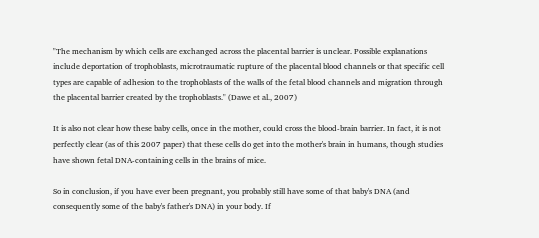"The mechanism by which cells are exchanged across the placental barrier is unclear. Possible explanations include deportation of trophoblasts, microtraumatic rupture of the placental blood channels or that specific cell types are capable of adhesion to the trophoblasts of the walls of the fetal blood channels and migration through the placental barrier created by the trophoblasts." (Dawe et al., 2007)

It is also not clear how these baby cells, once in the mother, could cross the blood-brain barrier. In fact, it is not perfectly clear (as of this 2007 paper) that these cells do get into the mother's brain in humans, though studies have shown fetal DNA-containing cells in the brains of mice.

So in conclusion, if you have ever been pregnant, you probably still have some of that baby's DNA (and consequently some of the baby's father's DNA) in your body. If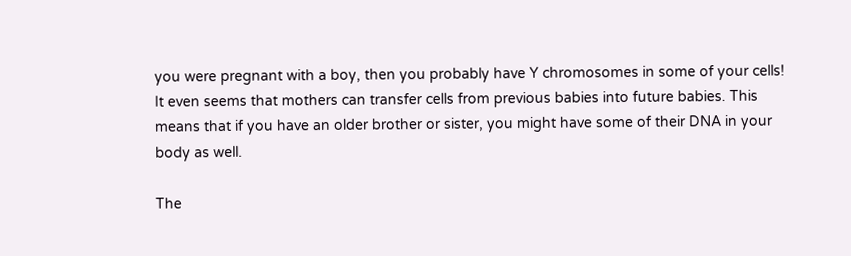you were pregnant with a boy, then you probably have Y chromosomes in some of your cells! It even seems that mothers can transfer cells from previous babies into future babies. This means that if you have an older brother or sister, you might have some of their DNA in your body as well.

The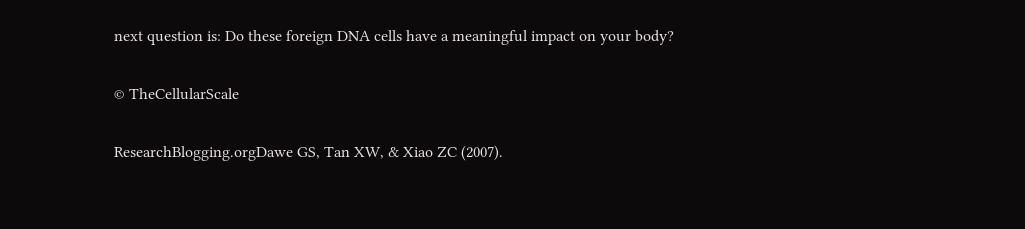next question is: Do these foreign DNA cells have a meaningful impact on your body?

© TheCellularScale

ResearchBlogging.orgDawe GS, Tan XW, & Xiao ZC (2007).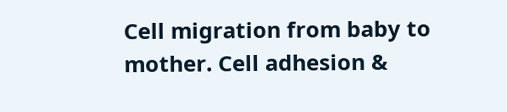Cell migration from baby to mother. Cell adhesion &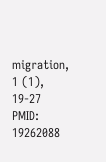migration, 1 (1), 19-27 PMID: 19262088